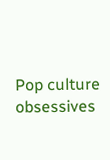Pop culture obsessives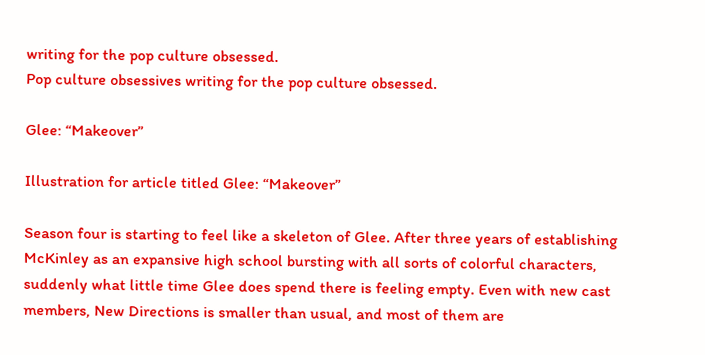writing for the pop culture obsessed.
Pop culture obsessives writing for the pop culture obsessed.

Glee: “Makeover”

Illustration for article titled Glee: “Makeover”

Season four is starting to feel like a skeleton of Glee. After three years of establishing McKinley as an expansive high school bursting with all sorts of colorful characters, suddenly what little time Glee does spend there is feeling empty. Even with new cast members, New Directions is smaller than usual, and most of them are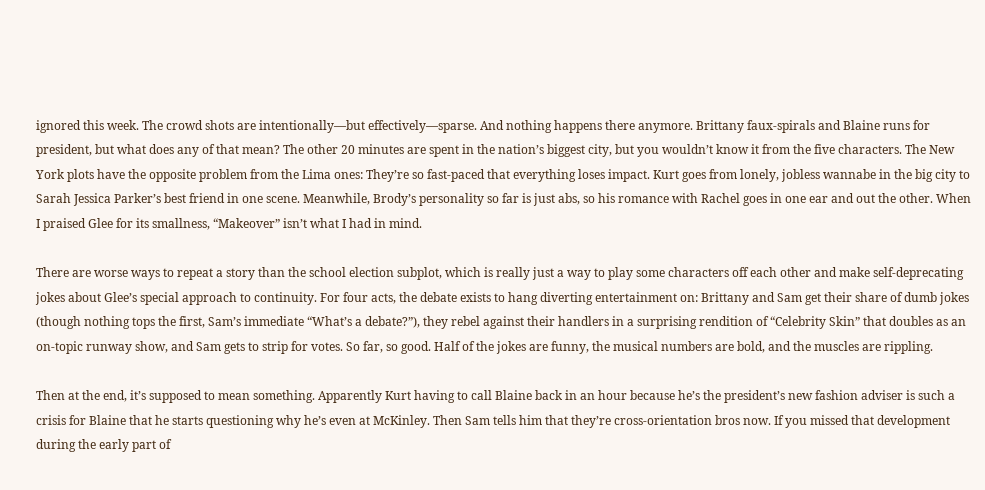ignored this week. The crowd shots are intentionally—but effectively—sparse. And nothing happens there anymore. Brittany faux-spirals and Blaine runs for president, but what does any of that mean? The other 20 minutes are spent in the nation’s biggest city, but you wouldn’t know it from the five characters. The New York plots have the opposite problem from the Lima ones: They’re so fast-paced that everything loses impact. Kurt goes from lonely, jobless wannabe in the big city to Sarah Jessica Parker’s best friend in one scene. Meanwhile, Brody’s personality so far is just abs, so his romance with Rachel goes in one ear and out the other. When I praised Glee for its smallness, “Makeover” isn’t what I had in mind.

There are worse ways to repeat a story than the school election subplot, which is really just a way to play some characters off each other and make self-deprecating jokes about Glee’s special approach to continuity. For four acts, the debate exists to hang diverting entertainment on: Brittany and Sam get their share of dumb jokes (though nothing tops the first, Sam’s immediate “What’s a debate?”), they rebel against their handlers in a surprising rendition of “Celebrity Skin” that doubles as an on-topic runway show, and Sam gets to strip for votes. So far, so good. Half of the jokes are funny, the musical numbers are bold, and the muscles are rippling.

Then at the end, it’s supposed to mean something. Apparently Kurt having to call Blaine back in an hour because he’s the president’s new fashion adviser is such a crisis for Blaine that he starts questioning why he’s even at McKinley. Then Sam tells him that they’re cross-orientation bros now. If you missed that development during the early part of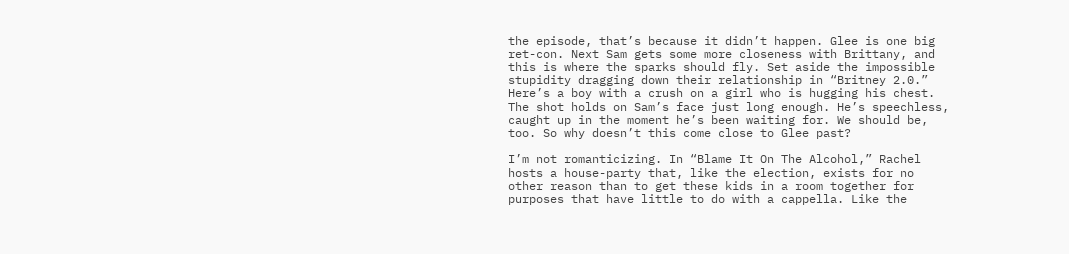the episode, that’s because it didn’t happen. Glee is one big ret-con. Next Sam gets some more closeness with Brittany, and this is where the sparks should fly. Set aside the impossible stupidity dragging down their relationship in “Britney 2.0.” Here’s a boy with a crush on a girl who is hugging his chest. The shot holds on Sam’s face just long enough. He’s speechless, caught up in the moment he’s been waiting for. We should be, too. So why doesn’t this come close to Glee past?

I’m not romanticizing. In “Blame It On The Alcohol,” Rachel hosts a house-party that, like the election, exists for no other reason than to get these kids in a room together for purposes that have little to do with a cappella. Like the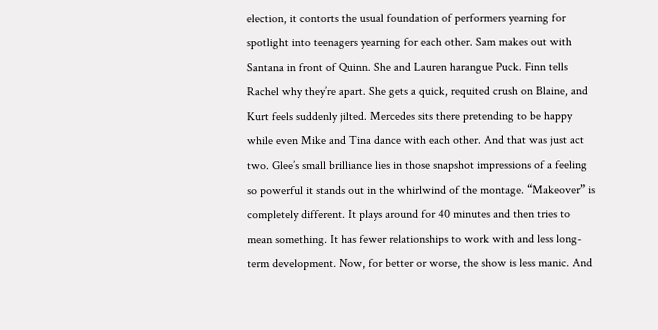election, it contorts the usual foundation of performers yearning for spotlight into teenagers yearning for each other. Sam makes out with Santana in front of Quinn. She and Lauren harangue Puck. Finn tells Rachel why they’re apart. She gets a quick, requited crush on Blaine, and Kurt feels suddenly jilted. Mercedes sits there pretending to be happy while even Mike and Tina dance with each other. And that was just act two. Glee’s small brilliance lies in those snapshot impressions of a feeling so powerful it stands out in the whirlwind of the montage. “Makeover” is completely different. It plays around for 40 minutes and then tries to mean something. It has fewer relationships to work with and less long-term development. Now, for better or worse, the show is less manic. And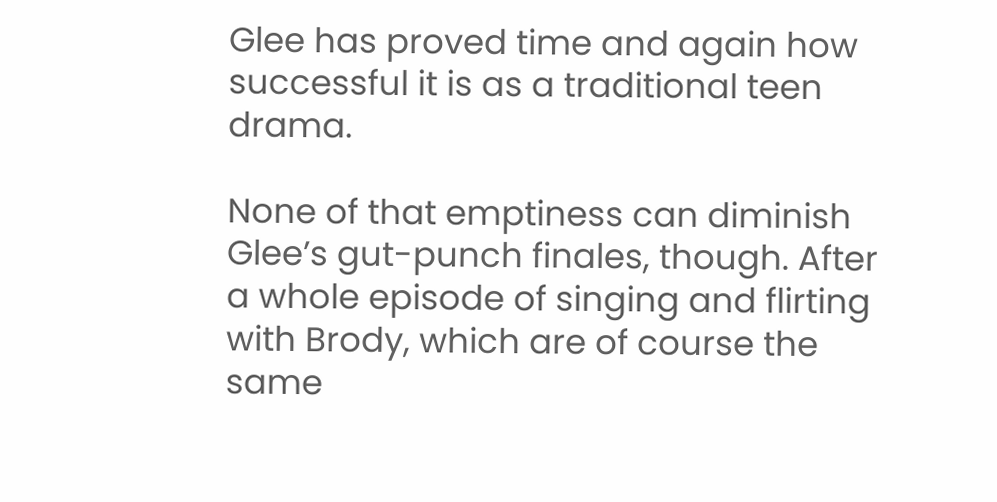Glee has proved time and again how successful it is as a traditional teen drama.

None of that emptiness can diminish Glee’s gut-punch finales, though. After a whole episode of singing and flirting with Brody, which are of course the same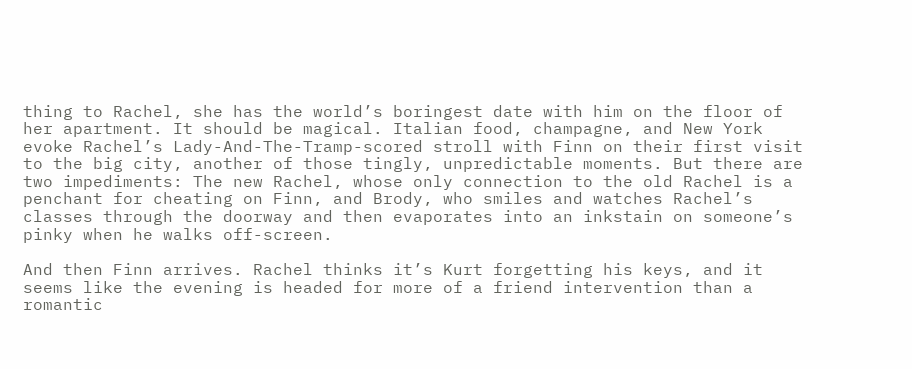thing to Rachel, she has the world’s boringest date with him on the floor of her apartment. It should be magical. Italian food, champagne, and New York evoke Rachel’s Lady-And-The-Tramp-scored stroll with Finn on their first visit to the big city, another of those tingly, unpredictable moments. But there are two impediments: The new Rachel, whose only connection to the old Rachel is a penchant for cheating on Finn, and Brody, who smiles and watches Rachel’s classes through the doorway and then evaporates into an inkstain on someone’s pinky when he walks off-screen.

And then Finn arrives. Rachel thinks it’s Kurt forgetting his keys, and it seems like the evening is headed for more of a friend intervention than a romantic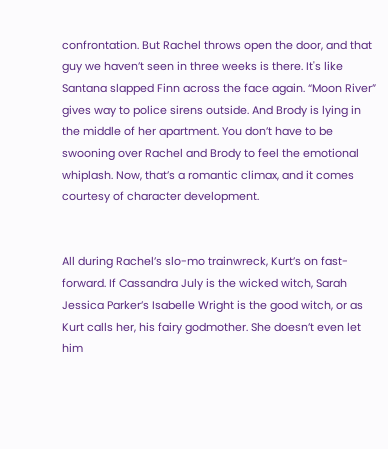confrontation. But Rachel throws open the door, and that guy we haven’t seen in three weeks is there. It's like Santana slapped Finn across the face again. “Moon River” gives way to police sirens outside. And Brody is lying in the middle of her apartment. You don’t have to be swooning over Rachel and Brody to feel the emotional whiplash. Now, that’s a romantic climax, and it comes courtesy of character development.


All during Rachel’s slo-mo trainwreck, Kurt’s on fast-forward. If Cassandra July is the wicked witch, Sarah Jessica Parker’s Isabelle Wright is the good witch, or as Kurt calls her, his fairy godmother. She doesn’t even let him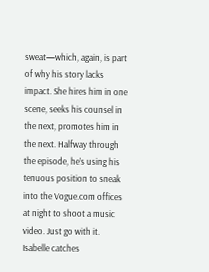sweat—which, again, is part of why his story lacks impact. She hires him in one scene, seeks his counsel in the next, promotes him in the next. Halfway through the episode, he’s using his tenuous position to sneak into the Vogue.com offices at night to shoot a music video. Just go with it. Isabelle catches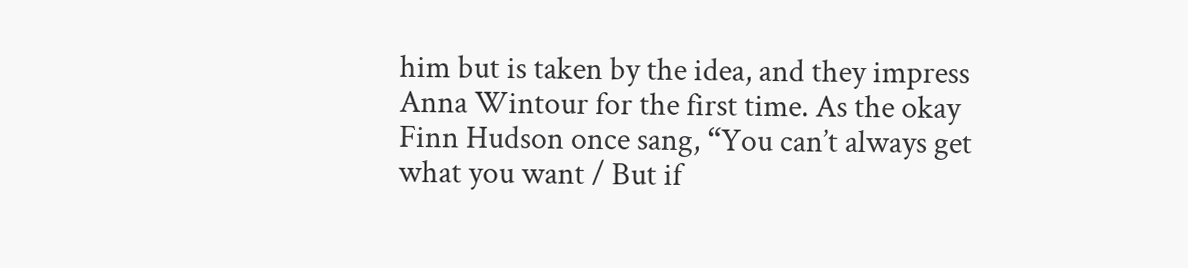him but is taken by the idea, and they impress Anna Wintour for the first time. As the okay Finn Hudson once sang, “You can’t always get what you want / But if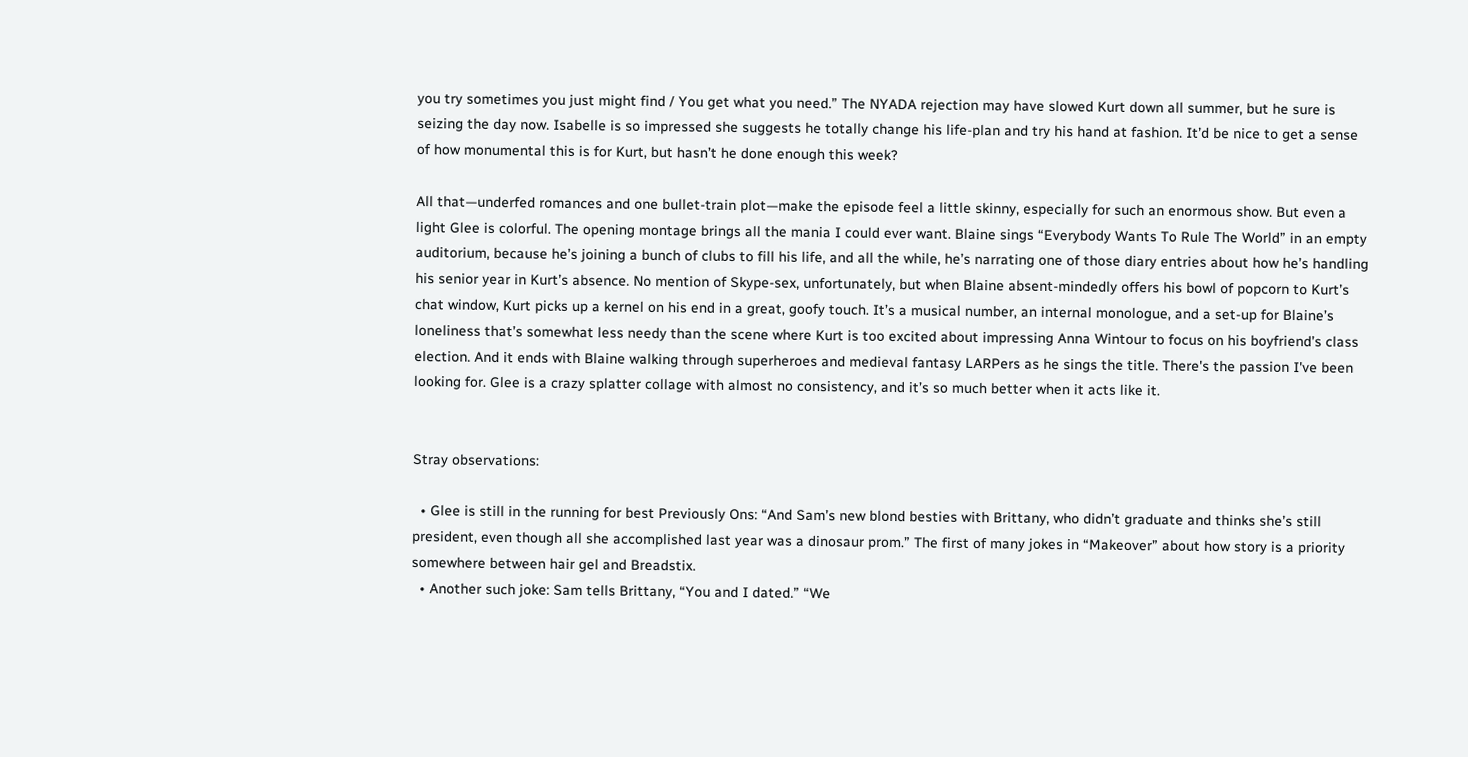you try sometimes you just might find / You get what you need.” The NYADA rejection may have slowed Kurt down all summer, but he sure is seizing the day now. Isabelle is so impressed she suggests he totally change his life-plan and try his hand at fashion. It’d be nice to get a sense of how monumental this is for Kurt, but hasn’t he done enough this week?

All that—underfed romances and one bullet-train plot—make the episode feel a little skinny, especially for such an enormous show. But even a light Glee is colorful. The opening montage brings all the mania I could ever want. Blaine sings “Everybody Wants To Rule The World” in an empty auditorium, because he’s joining a bunch of clubs to fill his life, and all the while, he’s narrating one of those diary entries about how he’s handling his senior year in Kurt’s absence. No mention of Skype-sex, unfortunately, but when Blaine absent-mindedly offers his bowl of popcorn to Kurt’s chat window, Kurt picks up a kernel on his end in a great, goofy touch. It’s a musical number, an internal monologue, and a set-up for Blaine’s loneliness that’s somewhat less needy than the scene where Kurt is too excited about impressing Anna Wintour to focus on his boyfriend’s class election. And it ends with Blaine walking through superheroes and medieval fantasy LARPers as he sings the title. There's the passion I've been looking for. Glee is a crazy splatter collage with almost no consistency, and it’s so much better when it acts like it.


Stray observations:

  • Glee is still in the running for best Previously Ons: “And Sam’s new blond besties with Brittany, who didn’t graduate and thinks she’s still president, even though all she accomplished last year was a dinosaur prom.” The first of many jokes in “Makeover” about how story is a priority somewhere between hair gel and Breadstix.
  • Another such joke: Sam tells Brittany, “You and I dated.” “We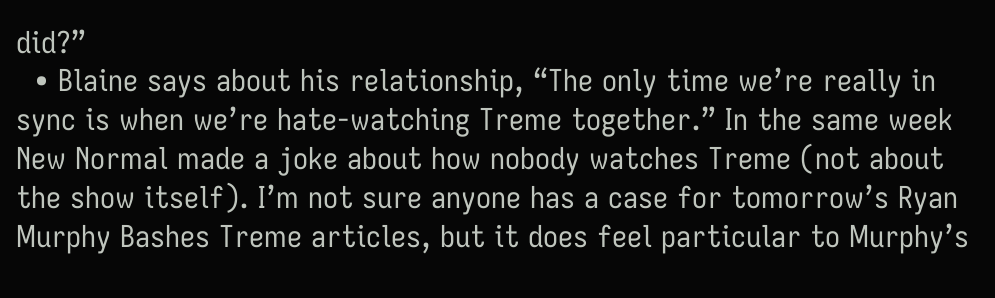did?”
  • Blaine says about his relationship, “The only time we’re really in sync is when we’re hate-watching Treme together.” In the same week New Normal made a joke about how nobody watches Treme (not about the show itself). I’m not sure anyone has a case for tomorrow’s Ryan Murphy Bashes Treme articles, but it does feel particular to Murphy’s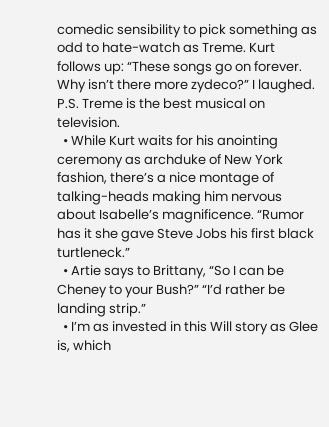comedic sensibility to pick something as odd to hate-watch as Treme. Kurt follows up: “These songs go on forever. Why isn’t there more zydeco?” I laughed. P.S. Treme is the best musical on television.
  • While Kurt waits for his anointing ceremony as archduke of New York fashion, there’s a nice montage of talking-heads making him nervous about Isabelle’s magnificence. “Rumor has it she gave Steve Jobs his first black turtleneck.”
  • Artie says to Brittany, “So I can be Cheney to your Bush?” “I’d rather be landing strip.”
  • I’m as invested in this Will story as Glee is, which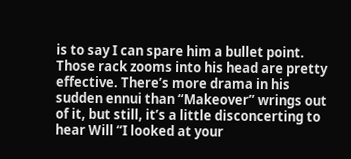is to say I can spare him a bullet point. Those rack zooms into his head are pretty effective. There’s more drama in his sudden ennui than “Makeover” wrings out of it, but still, it’s a little disconcerting to hear Will “I looked at your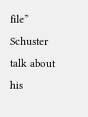file” Schuster talk about his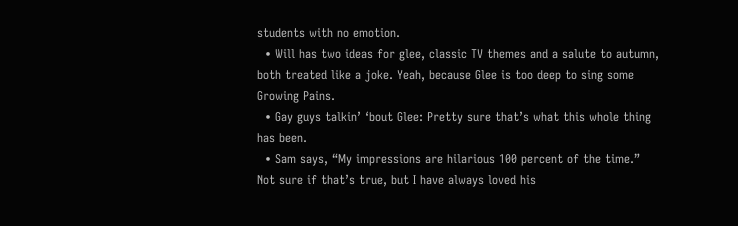students with no emotion.
  • Will has two ideas for glee, classic TV themes and a salute to autumn, both treated like a joke. Yeah, because Glee is too deep to sing some Growing Pains.
  • Gay guys talkin’ ‘bout Glee: Pretty sure that’s what this whole thing has been.
  • Sam says, “My impressions are hilarious 100 percent of the time.” Not sure if that’s true, but I have always loved his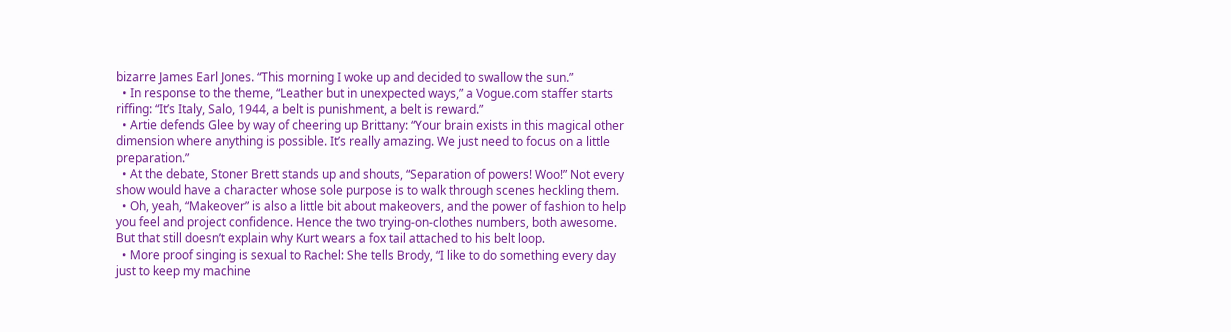bizarre James Earl Jones. “This morning I woke up and decided to swallow the sun.”
  • In response to the theme, “Leather but in unexpected ways,” a Vogue.com staffer starts riffing: “It’s Italy, Salo, 1944, a belt is punishment, a belt is reward.”
  • Artie defends Glee by way of cheering up Brittany: “Your brain exists in this magical other dimension where anything is possible. It’s really amazing. We just need to focus on a little preparation.”
  • At the debate, Stoner Brett stands up and shouts, “Separation of powers! Woo!” Not every show would have a character whose sole purpose is to walk through scenes heckling them.
  • Oh, yeah, “Makeover” is also a little bit about makeovers, and the power of fashion to help you feel and project confidence. Hence the two trying-on-clothes numbers, both awesome. But that still doesn’t explain why Kurt wears a fox tail attached to his belt loop.
  • More proof singing is sexual to Rachel: She tells Brody, “I like to do something every day just to keep my machine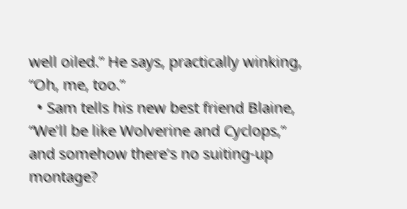well oiled.” He says, practically winking, “Oh, me, too.”
  • Sam tells his new best friend Blaine, “We’ll be like Wolverine and Cyclops,” and somehow there’s no suiting-up montage?